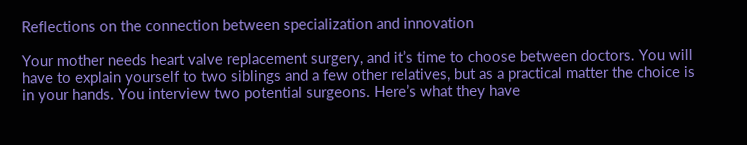Reflections on the connection between specialization and innovation

Your mother needs heart valve replacement surgery, and it’s time to choose between doctors. You will have to explain yourself to two siblings and a few other relatives, but as a practical matter the choice is in your hands. You interview two potential surgeons. Here’s what they have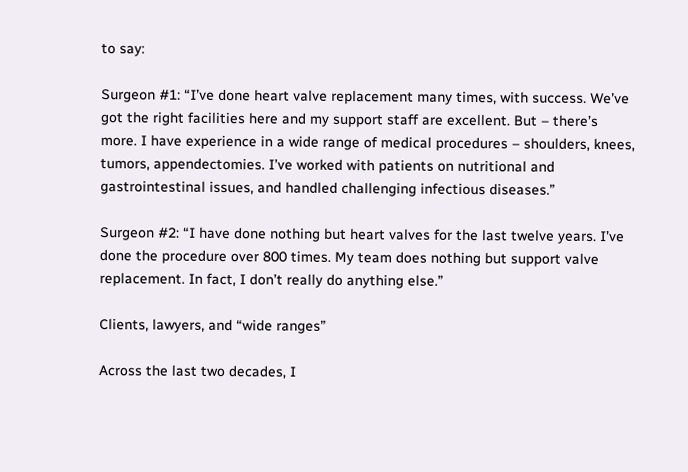to say:

Surgeon #1: “I’ve done heart valve replacement many times, with success. We’ve got the right facilities here and my support staff are excellent. But – there’s more. I have experience in a wide range of medical procedures – shoulders, knees, tumors, appendectomies. I’ve worked with patients on nutritional and gastrointestinal issues, and handled challenging infectious diseases.”

Surgeon #2: “I have done nothing but heart valves for the last twelve years. I’ve done the procedure over 800 times. My team does nothing but support valve replacement. In fact, I don’t really do anything else.”

Clients, lawyers, and “wide ranges”

Across the last two decades, I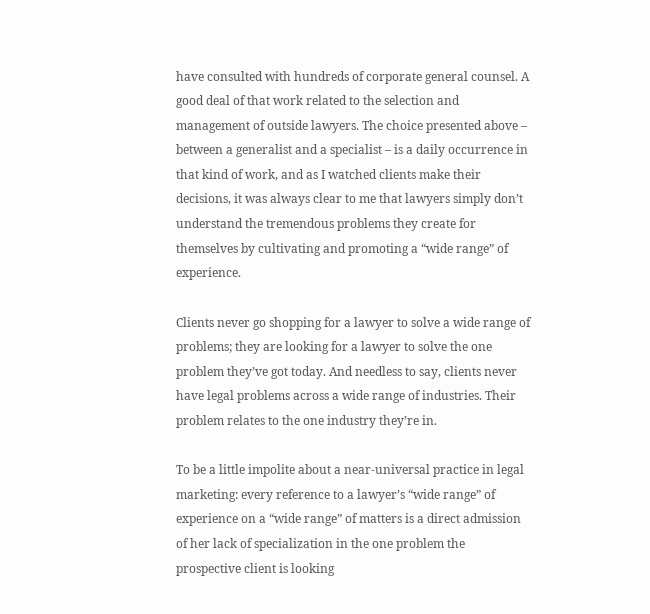have consulted with hundreds of corporate general counsel. A good deal of that work related to the selection and management of outside lawyers. The choice presented above – between a generalist and a specialist – is a daily occurrence in that kind of work, and as I watched clients make their decisions, it was always clear to me that lawyers simply don’t understand the tremendous problems they create for themselves by cultivating and promoting a “wide range” of experience.

Clients never go shopping for a lawyer to solve a wide range of problems; they are looking for a lawyer to solve the one problem they’ve got today. And needless to say, clients never have legal problems across a wide range of industries. Their problem relates to the one industry they’re in.

To be a little impolite about a near-universal practice in legal marketing: every reference to a lawyer’s “wide range” of experience on a “wide range” of matters is a direct admission of her lack of specialization in the one problem the prospective client is looking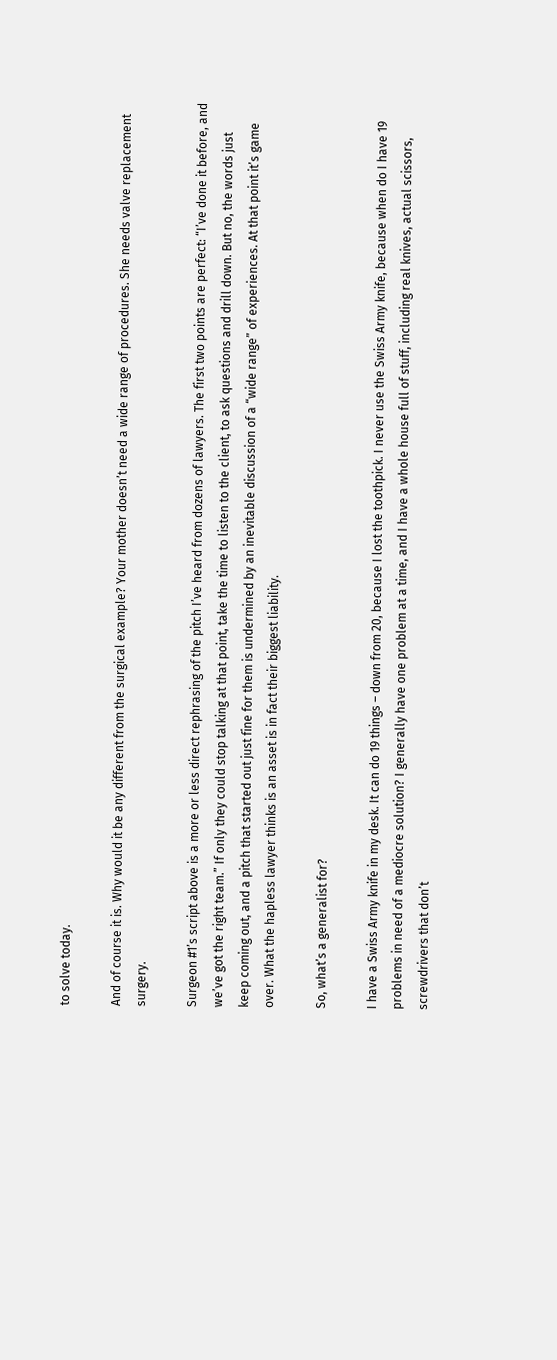to solve today.

And of course it is. Why would it be any different from the surgical example? Your mother doesn’t need a wide range of procedures. She needs valve replacement surgery.

Surgeon #1’s script above is a more or less direct rephrasing of the pitch I’ve heard from dozens of lawyers. The first two points are perfect: “I’ve done it before, and we’ve got the right team.” If only they could stop talking at that point, take the time to listen to the client, to ask questions and drill down. But no, the words just keep coming out, and a pitch that started out just fine for them is undermined by an inevitable discussion of a “wide range” of experiences. At that point it’s game over. What the hapless lawyer thinks is an asset is in fact their biggest liability.

So, what’s a generalist for?

I have a Swiss Army knife in my desk. It can do 19 things – down from 20, because I lost the toothpick. I never use the Swiss Army knife, because when do I have 19 problems in need of a mediocre solution? I generally have one problem at a time, and I have a whole house full of stuff, including real knives, actual scissors, screwdrivers that don’t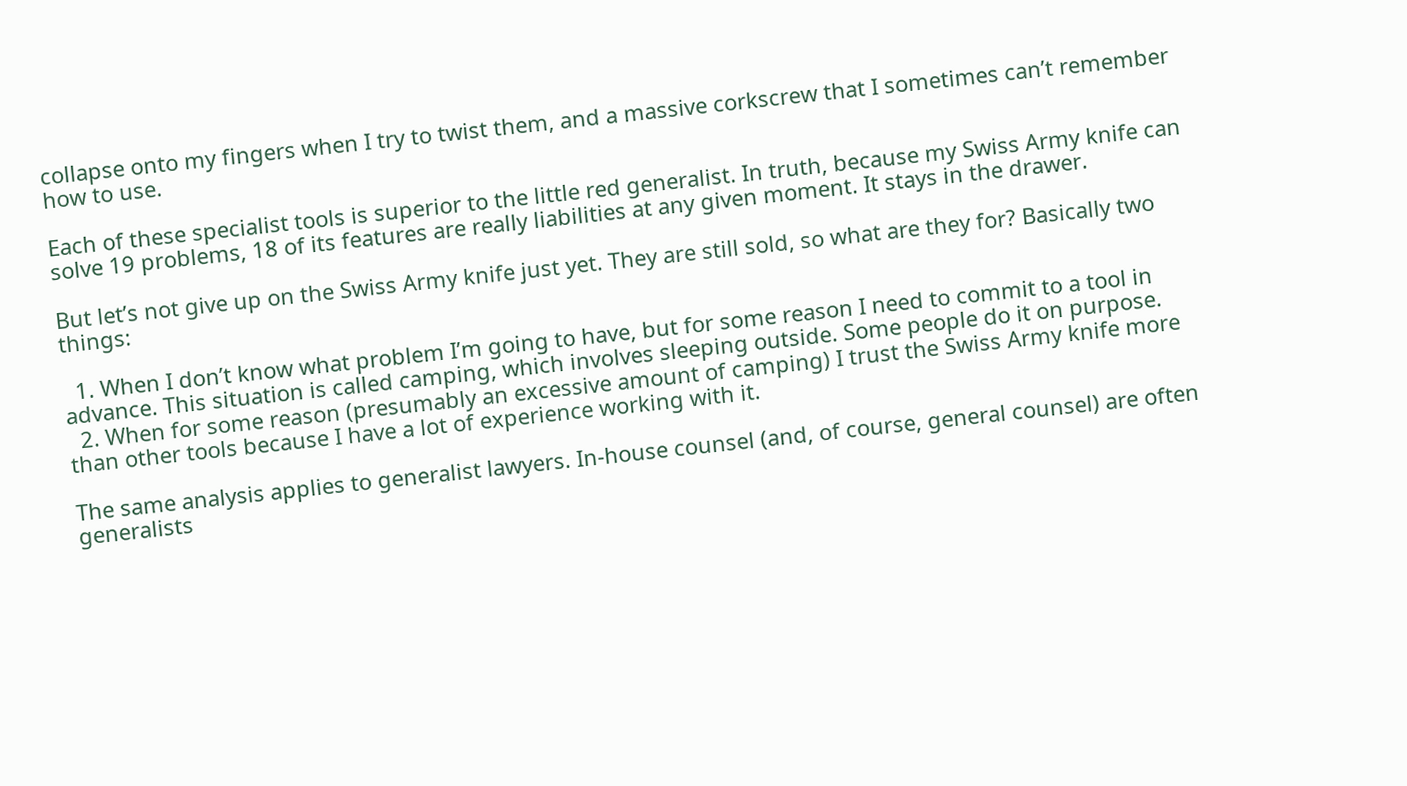collapse onto my fingers when I try to twist them, and a massive corkscrew that I sometimes can’t remember how to use.

Each of these specialist tools is superior to the little red generalist. In truth, because my Swiss Army knife can solve 19 problems, 18 of its features are really liabilities at any given moment. It stays in the drawer.

But let’s not give up on the Swiss Army knife just yet. They are still sold, so what are they for? Basically two things:

  1. When I don’t know what problem I’m going to have, but for some reason I need to commit to a tool in advance. This situation is called camping, which involves sleeping outside. Some people do it on purpose.
  2. When for some reason (presumably an excessive amount of camping) I trust the Swiss Army knife more than other tools because I have a lot of experience working with it.

The same analysis applies to generalist lawyers. In-house counsel (and, of course, general counsel) are often generalists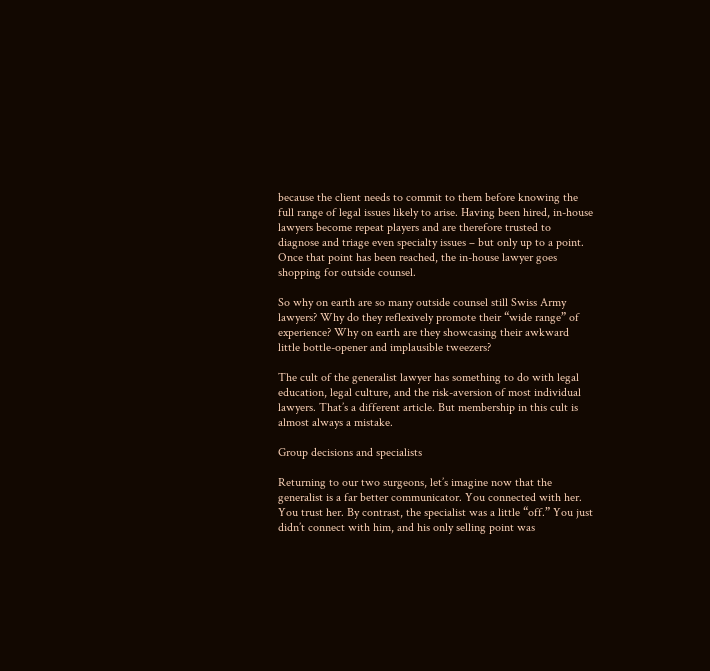because the client needs to commit to them before knowing the full range of legal issues likely to arise. Having been hired, in-house lawyers become repeat players and are therefore trusted to diagnose and triage even specialty issues – but only up to a point. Once that point has been reached, the in-house lawyer goes shopping for outside counsel.

So why on earth are so many outside counsel still Swiss Army lawyers? Why do they reflexively promote their “wide range” of experience? Why on earth are they showcasing their awkward little bottle-opener and implausible tweezers?

The cult of the generalist lawyer has something to do with legal education, legal culture, and the risk-aversion of most individual lawyers. That’s a different article. But membership in this cult is almost always a mistake.

Group decisions and specialists

Returning to our two surgeons, let’s imagine now that the generalist is a far better communicator. You connected with her. You trust her. By contrast, the specialist was a little “off.” You just didn’t connect with him, and his only selling point was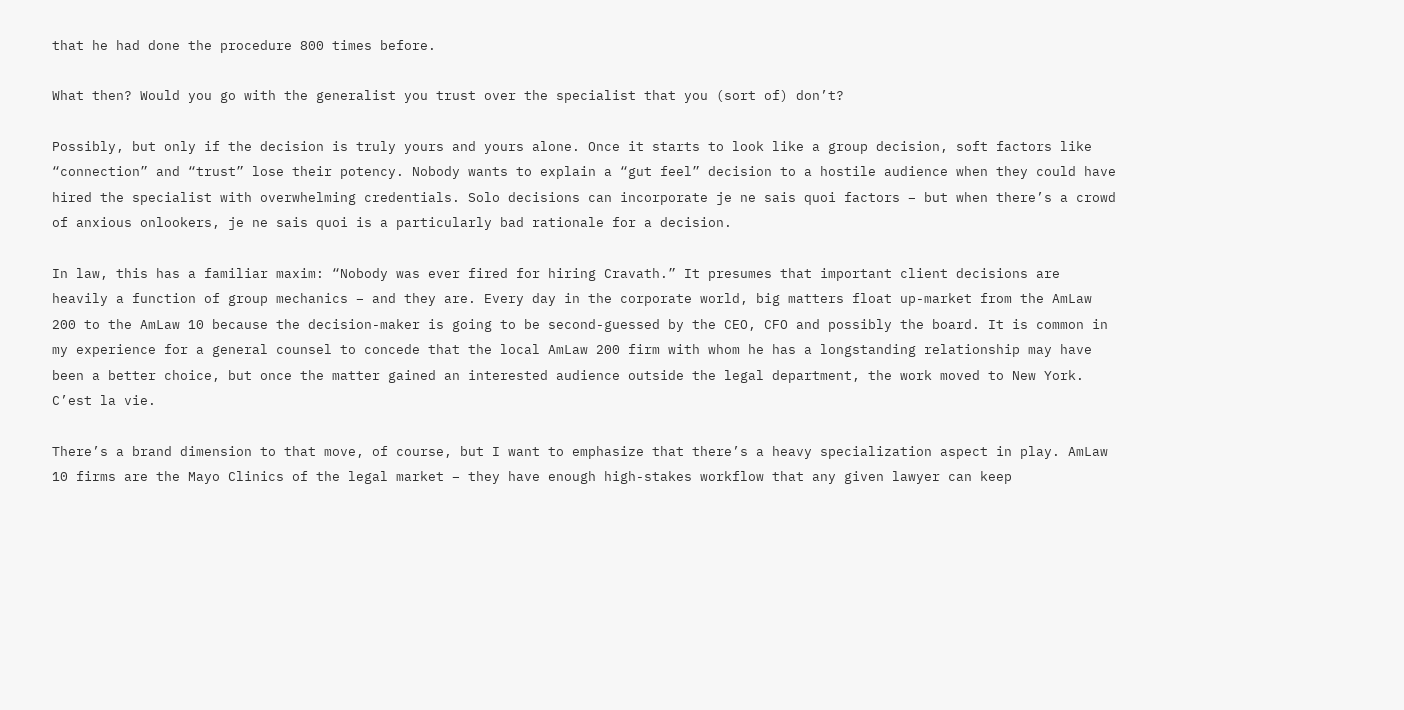that he had done the procedure 800 times before.

What then? Would you go with the generalist you trust over the specialist that you (sort of) don’t?

Possibly, but only if the decision is truly yours and yours alone. Once it starts to look like a group decision, soft factors like “connection” and “trust” lose their potency. Nobody wants to explain a “gut feel” decision to a hostile audience when they could have hired the specialist with overwhelming credentials. Solo decisions can incorporate je ne sais quoi factors – but when there’s a crowd of anxious onlookers, je ne sais quoi is a particularly bad rationale for a decision.

In law, this has a familiar maxim: “Nobody was ever fired for hiring Cravath.” It presumes that important client decisions are heavily a function of group mechanics – and they are. Every day in the corporate world, big matters float up-market from the AmLaw 200 to the AmLaw 10 because the decision-maker is going to be second-guessed by the CEO, CFO and possibly the board. It is common in my experience for a general counsel to concede that the local AmLaw 200 firm with whom he has a longstanding relationship may have been a better choice, but once the matter gained an interested audience outside the legal department, the work moved to New York. C’est la vie.

There’s a brand dimension to that move, of course, but I want to emphasize that there’s a heavy specialization aspect in play. AmLaw 10 firms are the Mayo Clinics of the legal market – they have enough high-stakes workflow that any given lawyer can keep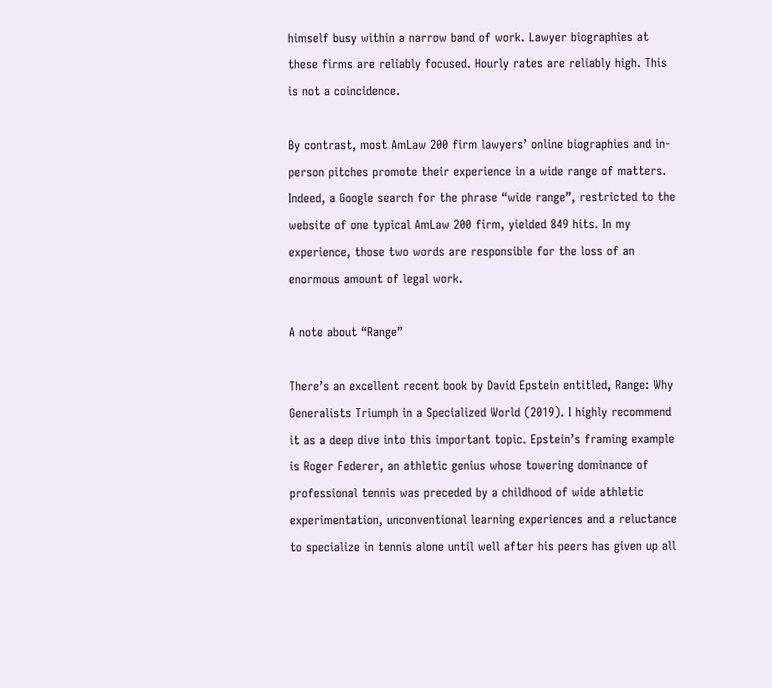himself busy within a narrow band of work. Lawyer biographies at these firms are reliably focused. Hourly rates are reliably high. This is not a coincidence.

By contrast, most AmLaw 200 firm lawyers’ online biographies and in-person pitches promote their experience in a wide range of matters. Indeed, a Google search for the phrase “wide range”, restricted to the website of one typical AmLaw 200 firm, yielded 849 hits. In my experience, those two words are responsible for the loss of an enormous amount of legal work.

A note about “Range”

There’s an excellent recent book by David Epstein entitled, Range: Why Generalists Triumph in a Specialized World (2019). I highly recommend it as a deep dive into this important topic. Epstein’s framing example is Roger Federer, an athletic genius whose towering dominance of professional tennis was preceded by a childhood of wide athletic experimentation, unconventional learning experiences and a reluctance to specialize in tennis alone until well after his peers has given up all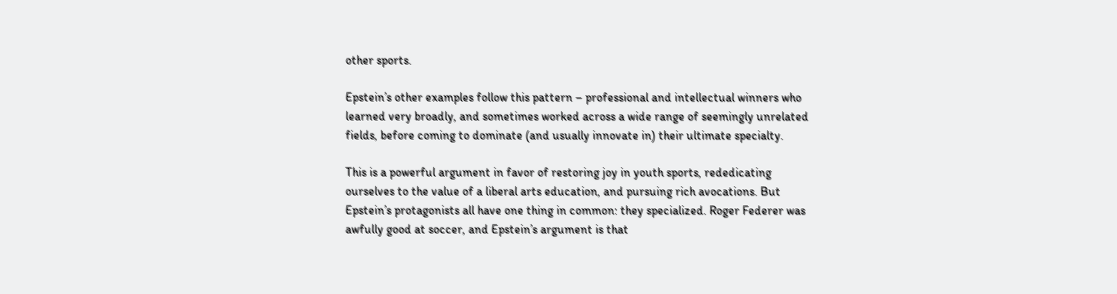other sports.

Epstein’s other examples follow this pattern – professional and intellectual winners who learned very broadly, and sometimes worked across a wide range of seemingly unrelated fields, before coming to dominate (and usually innovate in) their ultimate specialty.

This is a powerful argument in favor of restoring joy in youth sports, rededicating ourselves to the value of a liberal arts education, and pursuing rich avocations. But Epstein’s protagonists all have one thing in common: they specialized. Roger Federer was awfully good at soccer, and Epstein’s argument is that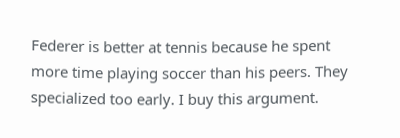Federer is better at tennis because he spent more time playing soccer than his peers. They specialized too early. I buy this argument.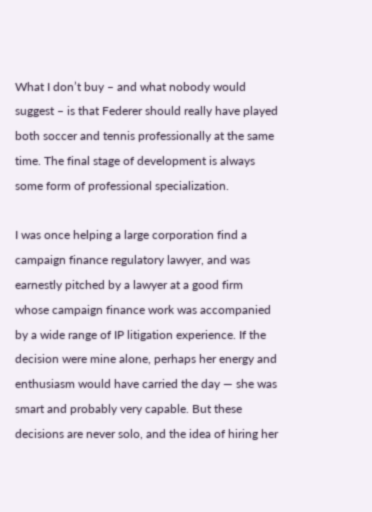What I don’t buy – and what nobody would suggest – is that Federer should really have played both soccer and tennis professionally at the same time. The final stage of development is always some form of professional specialization.

I was once helping a large corporation find a campaign finance regulatory lawyer, and was earnestly pitched by a lawyer at a good firm whose campaign finance work was accompanied by a wide range of IP litigation experience. If the decision were mine alone, perhaps her energy and enthusiasm would have carried the day — she was smart and probably very capable. But these decisions are never solo, and the idea of hiring her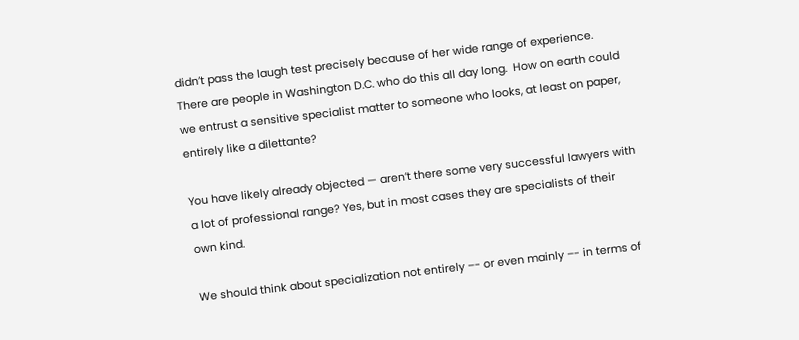didn’t pass the laugh test precisely because of her wide range of experience. There are people in Washington D.C. who do this all day long.  How on earth could we entrust a sensitive specialist matter to someone who looks, at least on paper, entirely like a dilettante?

You have likely already objected — aren’t there some very successful lawyers with a lot of professional range? Yes, but in most cases they are specialists of their own kind.

We should think about specialization not entirely –- or even mainly –- in terms of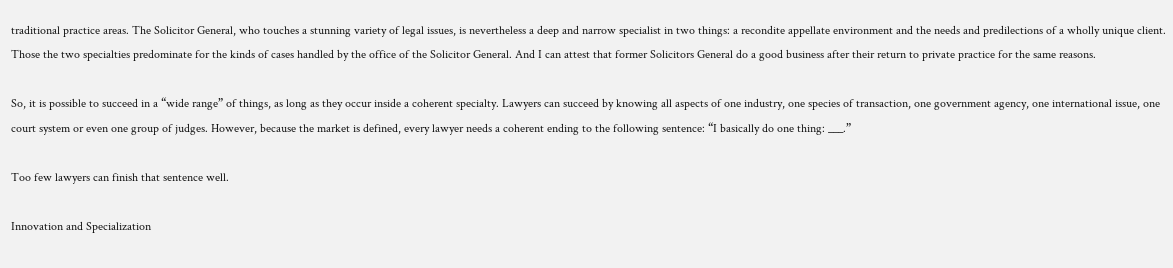traditional practice areas. The Solicitor General, who touches a stunning variety of legal issues, is nevertheless a deep and narrow specialist in two things: a recondite appellate environment and the needs and predilections of a wholly unique client. Those the two specialties predominate for the kinds of cases handled by the office of the Solicitor General. And I can attest that former Solicitors General do a good business after their return to private practice for the same reasons.

So, it is possible to succeed in a “wide range” of things, as long as they occur inside a coherent specialty. Lawyers can succeed by knowing all aspects of one industry, one species of transaction, one government agency, one international issue, one court system or even one group of judges. However, because the market is defined, every lawyer needs a coherent ending to the following sentence: “I basically do one thing: ___.”

Too few lawyers can finish that sentence well.

Innovation and Specialization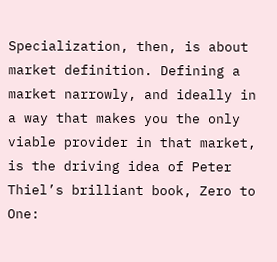Specialization, then, is about market definition. Defining a market narrowly, and ideally in a way that makes you the only viable provider in that market, is the driving idea of Peter Thiel’s brilliant book, Zero to One: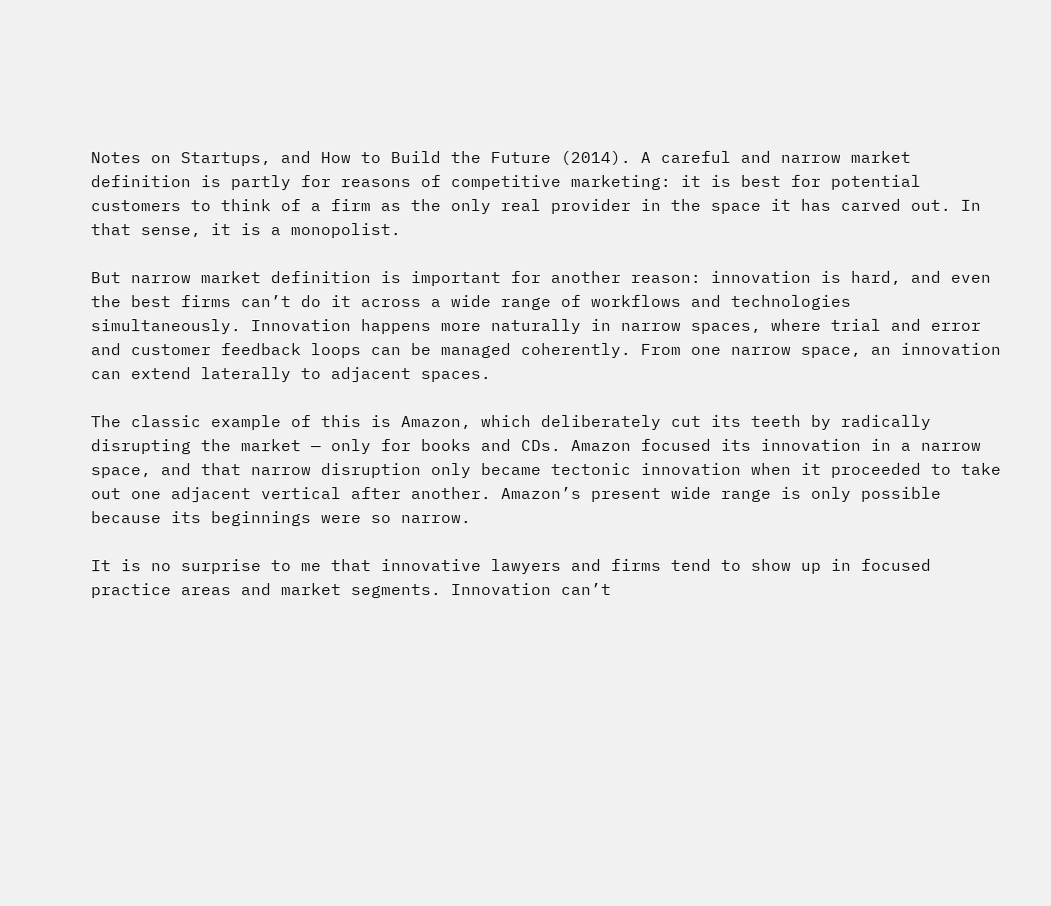Notes on Startups, and How to Build the Future (2014). A careful and narrow market definition is partly for reasons of competitive marketing: it is best for potential customers to think of a firm as the only real provider in the space it has carved out. In that sense, it is a monopolist.

But narrow market definition is important for another reason: innovation is hard, and even the best firms can’t do it across a wide range of workflows and technologies simultaneously. Innovation happens more naturally in narrow spaces, where trial and error and customer feedback loops can be managed coherently. From one narrow space, an innovation can extend laterally to adjacent spaces.

The classic example of this is Amazon, which deliberately cut its teeth by radically disrupting the market — only for books and CDs. Amazon focused its innovation in a narrow space, and that narrow disruption only became tectonic innovation when it proceeded to take out one adjacent vertical after another. Amazon’s present wide range is only possible because its beginnings were so narrow.

It is no surprise to me that innovative lawyers and firms tend to show up in focused practice areas and market segments. Innovation can’t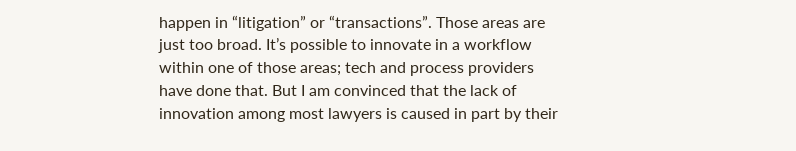happen in “litigation” or “transactions”. Those areas are just too broad. It’s possible to innovate in a workflow within one of those areas; tech and process providers have done that. But I am convinced that the lack of innovation among most lawyers is caused in part by their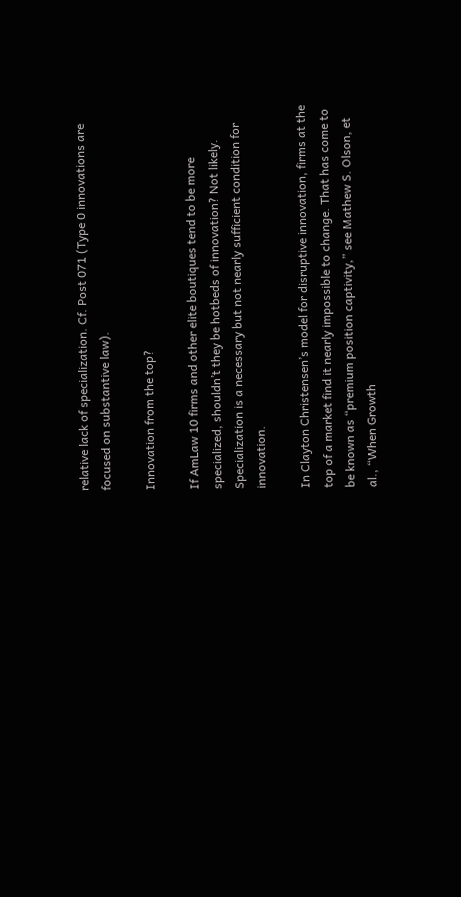relative lack of specialization. Cf. Post 071 (Type 0 innovations are focused on substantive law).

Innovation from the top?

If AmLaw 10 firms and other elite boutiques tend to be more specialized, shouldn’t they be hotbeds of innovation? Not likely. Specialization is a necessary but not nearly sufficient condition for innovation.

In Clayton Christensen’s model for disruptive innovation, firms at the top of a market find it nearly impossible to change. That has come to be known as “premium position captivity,” see Mathew S. Olson, et al., “When Growth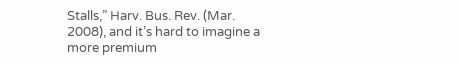Stalls,” Harv. Bus. Rev. (Mar. 2008), and it’s hard to imagine a more premium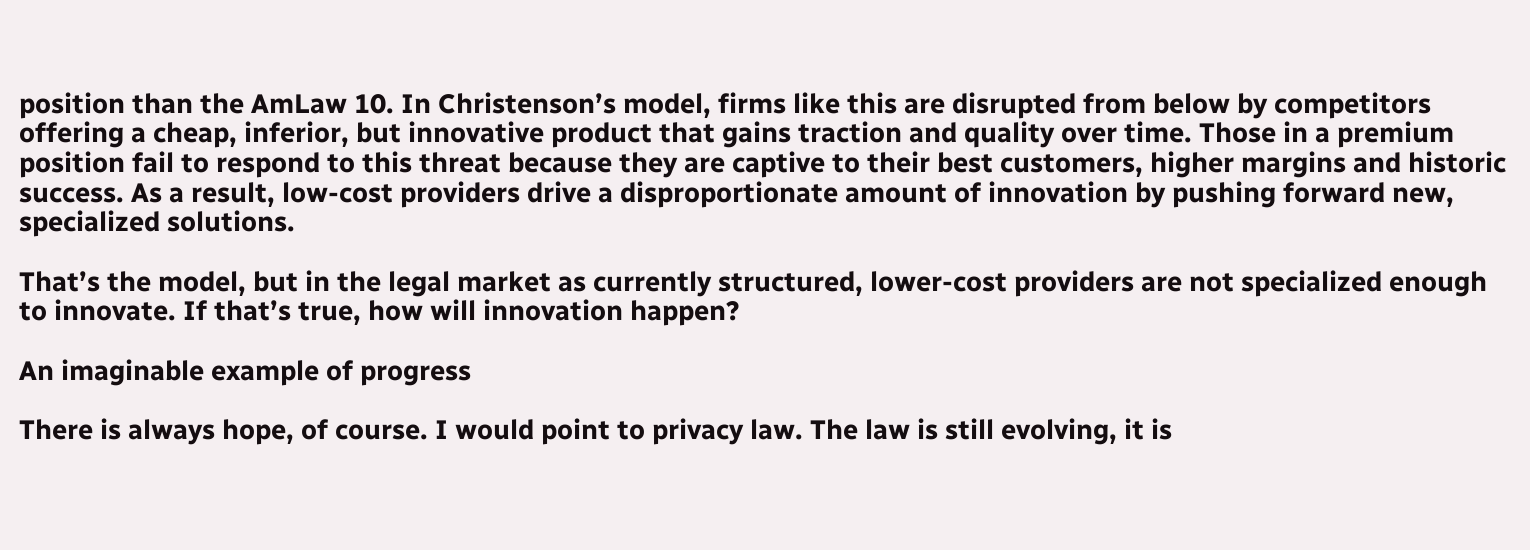position than the AmLaw 10. In Christenson’s model, firms like this are disrupted from below by competitors offering a cheap, inferior, but innovative product that gains traction and quality over time. Those in a premium position fail to respond to this threat because they are captive to their best customers, higher margins and historic success. As a result, low-cost providers drive a disproportionate amount of innovation by pushing forward new, specialized solutions.

That’s the model, but in the legal market as currently structured, lower-cost providers are not specialized enough to innovate. If that’s true, how will innovation happen?

An imaginable example of progress

There is always hope, of course. I would point to privacy law. The law is still evolving, it is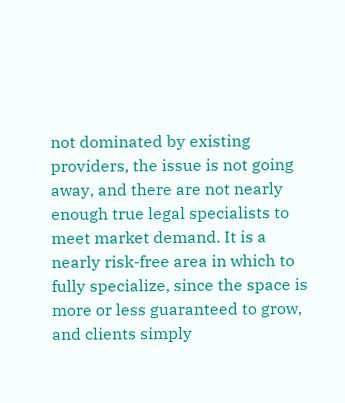not dominated by existing providers, the issue is not going away, and there are not nearly enough true legal specialists to meet market demand. It is a nearly risk-free area in which to fully specialize, since the space is more or less guaranteed to grow, and clients simply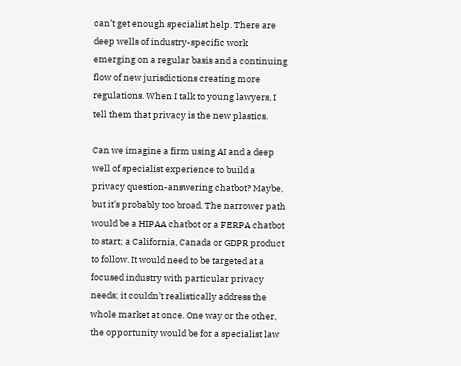can’t get enough specialist help. There are deep wells of industry-specific work emerging on a regular basis and a continuing flow of new jurisdictions creating more regulations. When I talk to young lawyers, I tell them that privacy is the new plastics.

Can we imagine a firm using AI and a deep well of specialist experience to build a privacy question-answering chatbot? Maybe, but it’s probably too broad. The narrower path would be a HIPAA chatbot or a FERPA chatbot to start; a California, Canada or GDPR product to follow. It would need to be targeted at a focused industry with particular privacy needs; it couldn’t realistically address the whole market at once. One way or the other, the opportunity would be for a specialist law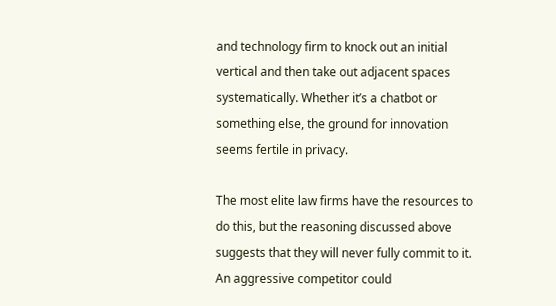and technology firm to knock out an initial vertical and then take out adjacent spaces systematically. Whether it’s a chatbot or something else, the ground for innovation seems fertile in privacy.

The most elite law firms have the resources to do this, but the reasoning discussed above suggests that they will never fully commit to it. An aggressive competitor could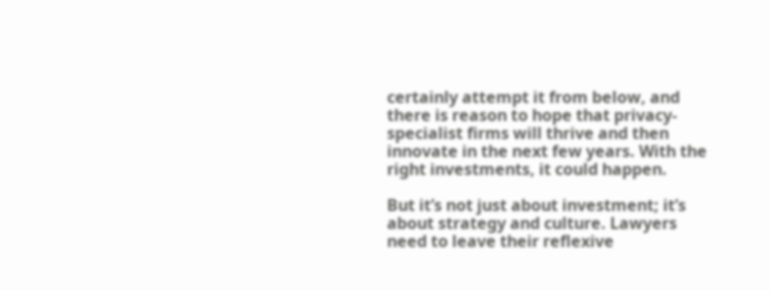certainly attempt it from below, and there is reason to hope that privacy-specialist firms will thrive and then innovate in the next few years. With the right investments, it could happen.

But it’s not just about investment; it’s about strategy and culture. Lawyers need to leave their reflexive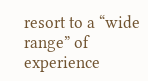resort to a “wide range” of experience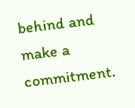behind and make a commitment.